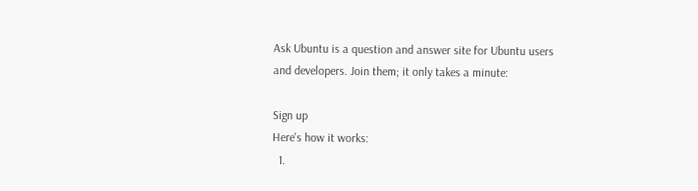Ask Ubuntu is a question and answer site for Ubuntu users and developers. Join them; it only takes a minute:

Sign up
Here's how it works:
  1.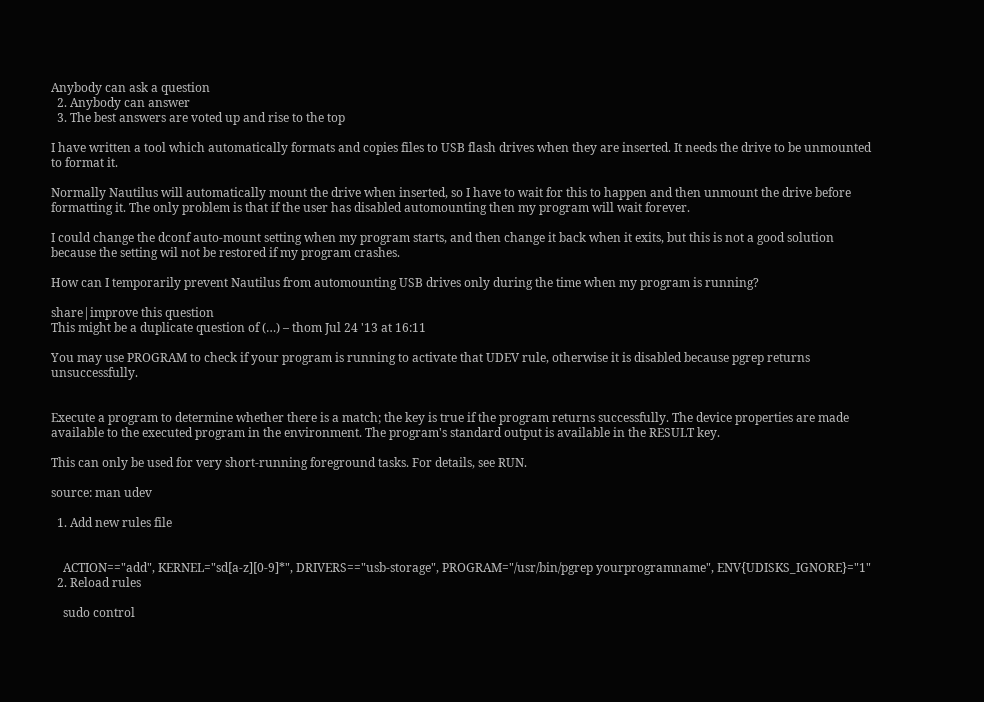Anybody can ask a question
  2. Anybody can answer
  3. The best answers are voted up and rise to the top

I have written a tool which automatically formats and copies files to USB flash drives when they are inserted. It needs the drive to be unmounted to format it.

Normally Nautilus will automatically mount the drive when inserted, so I have to wait for this to happen and then unmount the drive before formatting it. The only problem is that if the user has disabled automounting then my program will wait forever.

I could change the dconf auto-mount setting when my program starts, and then change it back when it exits, but this is not a good solution because the setting wil not be restored if my program crashes.

How can I temporarily prevent Nautilus from automounting USB drives only during the time when my program is running?

share|improve this question
This might be a duplicate question of (…) – thom Jul 24 '13 at 16:11

You may use PROGRAM to check if your program is running to activate that UDEV rule, otherwise it is disabled because pgrep returns unsuccessfully.


Execute a program to determine whether there is a match; the key is true if the program returns successfully. The device properties are made available to the executed program in the environment. The program's standard output is available in the RESULT key.

This can only be used for very short-running foreground tasks. For details, see RUN.

source: man udev

  1. Add new rules file


    ACTION=="add", KERNEL="sd[a-z][0-9]*", DRIVERS=="usb-storage", PROGRAM="/usr/bin/pgrep yourprogramname", ENV{UDISKS_IGNORE}="1"
  2. Reload rules

    sudo control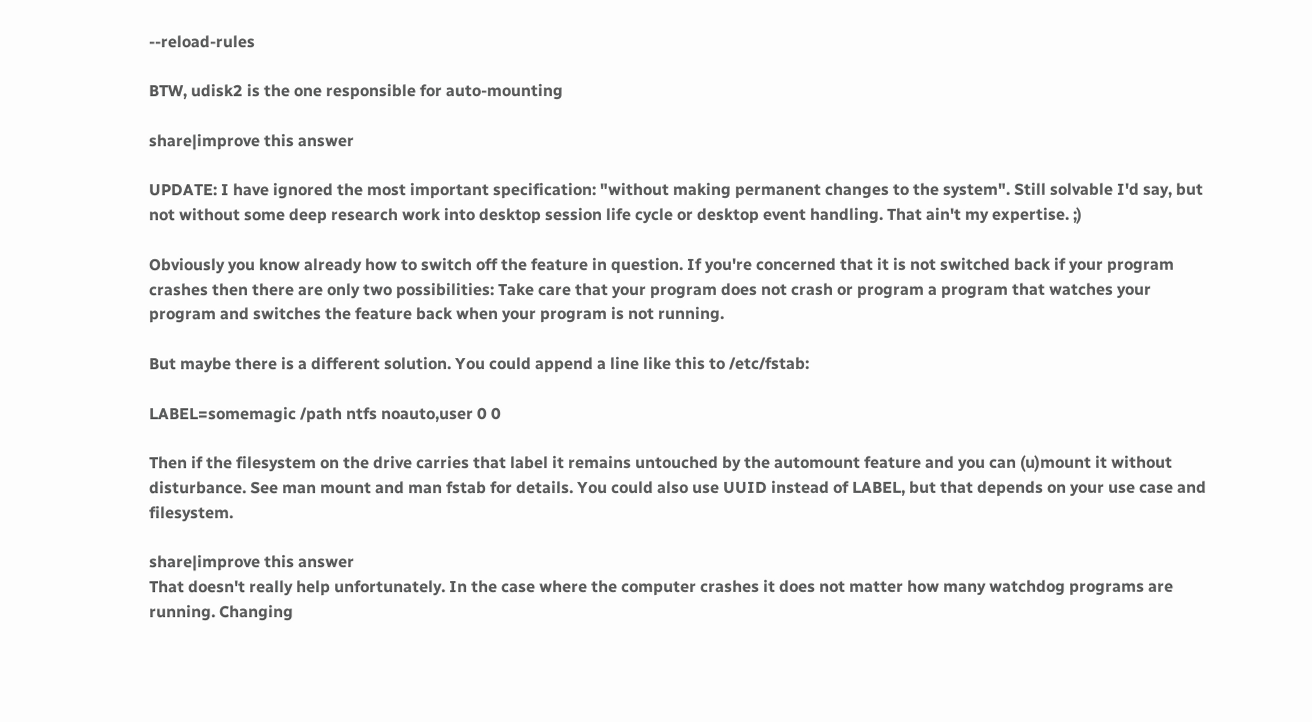--reload-rules

BTW, udisk2 is the one responsible for auto-mounting

share|improve this answer

UPDATE: I have ignored the most important specification: "without making permanent changes to the system". Still solvable I'd say, but not without some deep research work into desktop session life cycle or desktop event handling. That ain't my expertise. ;)

Obviously you know already how to switch off the feature in question. If you're concerned that it is not switched back if your program crashes then there are only two possibilities: Take care that your program does not crash or program a program that watches your program and switches the feature back when your program is not running.

But maybe there is a different solution. You could append a line like this to /etc/fstab:

LABEL=somemagic /path ntfs noauto,user 0 0

Then if the filesystem on the drive carries that label it remains untouched by the automount feature and you can (u)mount it without disturbance. See man mount and man fstab for details. You could also use UUID instead of LABEL, but that depends on your use case and filesystem.

share|improve this answer
That doesn't really help unfortunately. In the case where the computer crashes it does not matter how many watchdog programs are running. Changing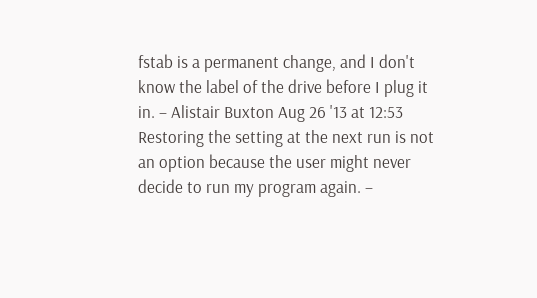fstab is a permanent change, and I don't know the label of the drive before I plug it in. – Alistair Buxton Aug 26 '13 at 12:53
Restoring the setting at the next run is not an option because the user might never decide to run my program again. –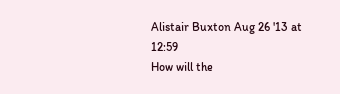Alistair Buxton Aug 26 '13 at 12:59
How will the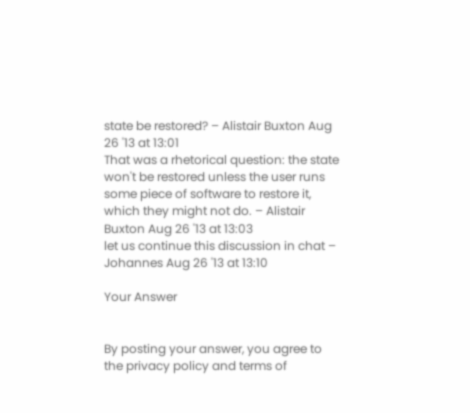state be restored? – Alistair Buxton Aug 26 '13 at 13:01
That was a rhetorical question: the state won't be restored unless the user runs some piece of software to restore it, which they might not do. – Alistair Buxton Aug 26 '13 at 13:03
let us continue this discussion in chat – Johannes Aug 26 '13 at 13:10

Your Answer


By posting your answer, you agree to the privacy policy and terms of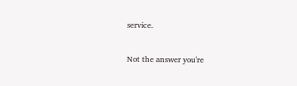service.

Not the answer you're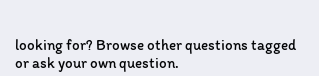looking for? Browse other questions tagged or ask your own question.